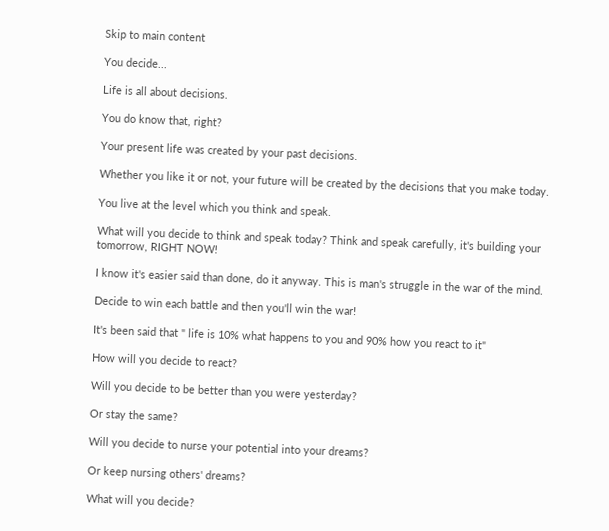Skip to main content

You decide...

Life is all about decisions.

You do know that, right?

Your present life was created by your past decisions.

Whether you like it or not, your future will be created by the decisions that you make today.

You live at the level which you think and speak.

What will you decide to think and speak today? Think and speak carefully, it's building your tomorrow, RIGHT NOW!

I know it's easier said than done, do it anyway. This is man's struggle in the war of the mind.

Decide to win each battle and then you'll win the war!

It's been said that " life is 10% what happens to you and 90% how you react to it"

How will you decide to react?

Will you decide to be better than you were yesterday?

Or stay the same?

Will you decide to nurse your potential into your dreams?

Or keep nursing others' dreams?

What will you decide?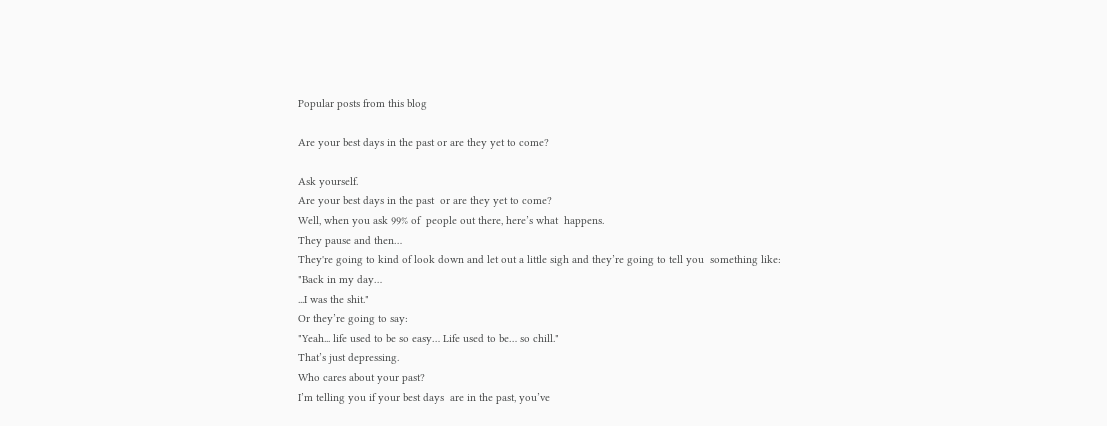Popular posts from this blog

Are your best days in the past or are they yet to come?

Ask yourself.
Are your best days in the past  or are they yet to come?
Well, when you ask 99% of  people out there, here’s what  happens.
They pause and then…
They're going to kind of look down and let out a little sigh and they’re going to tell you  something like:
"Back in my day…
...I was the shit."
Or they’re going to say:
"Yeah... life used to be so easy… Life used to be… so chill."
That’s just depressing.
Who cares about your past?
I’m telling you if your best days  are in the past, you’ve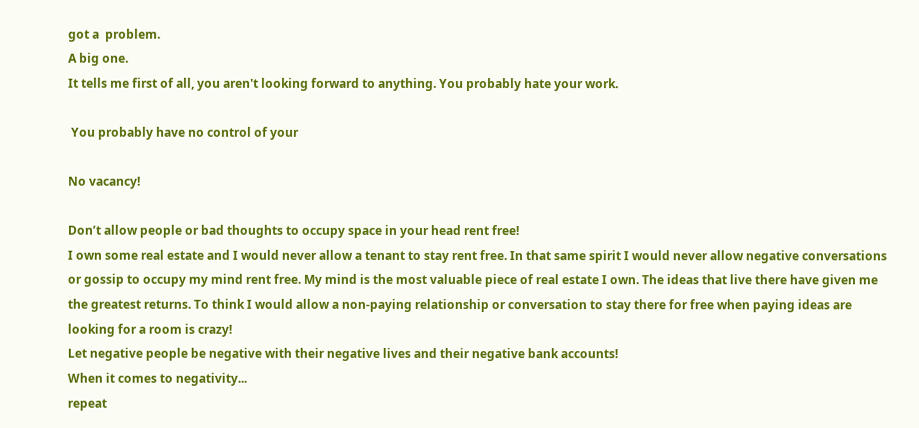got a  problem.
A big one.
It tells me first of all, you aren't looking forward to anything. You probably hate your work.

 You probably have no control of your

No vacancy!

Don’t allow people or bad thoughts to occupy space in your head rent free!
I own some real estate and I would never allow a tenant to stay rent free. In that same spirit I would never allow negative conversations or gossip to occupy my mind rent free. My mind is the most valuable piece of real estate I own. The ideas that live there have given me the greatest returns. To think I would allow a non-paying relationship or conversation to stay there for free when paying ideas are looking for a room is crazy!
Let negative people be negative with their negative lives and their negative bank accounts!
When it comes to negativity...
repeat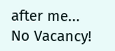after me...
No Vacancy!